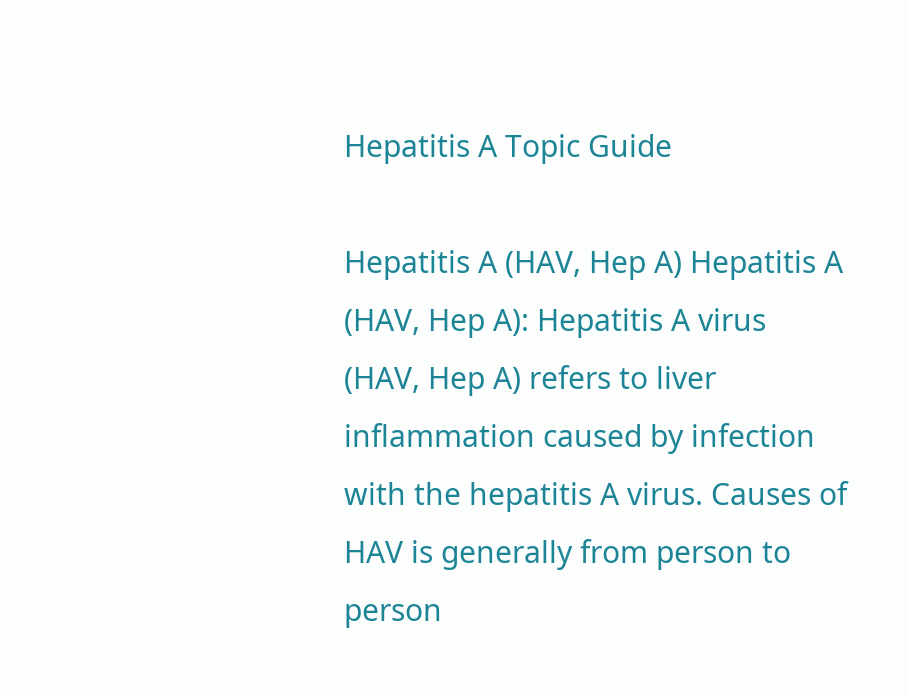Hepatitis A Topic Guide

Hepatitis A (HAV, Hep A) Hepatitis A (HAV, Hep A): Hepatitis A virus (HAV, Hep A) refers to liver inflammation caused by infection with the hepatitis A virus. Causes of HAV is generally from person to person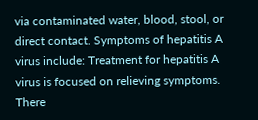via contaminated water, blood, stool, or direct contact. Symptoms of hepatitis A virus include: Treatment for hepatitis A virus is focused on relieving symptoms. There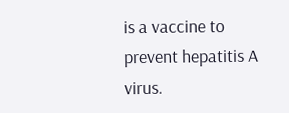is a vaccine to prevent hepatitis A virus.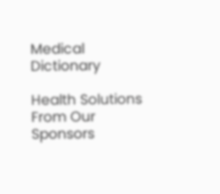Medical Dictionary

Health Solutions From Our Sponsors